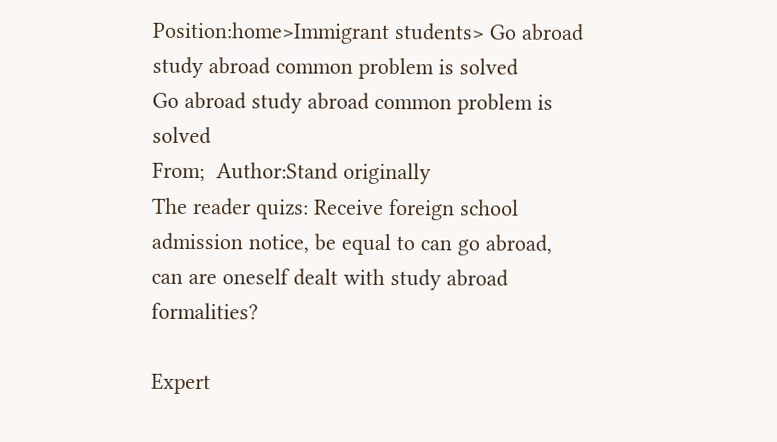Position:home>Immigrant students> Go abroad study abroad common problem is solved
Go abroad study abroad common problem is solved
From;  Author:Stand originally
The reader quizs: Receive foreign school admission notice, be equal to can go abroad, can are oneself dealt with study abroad formalities?

Expert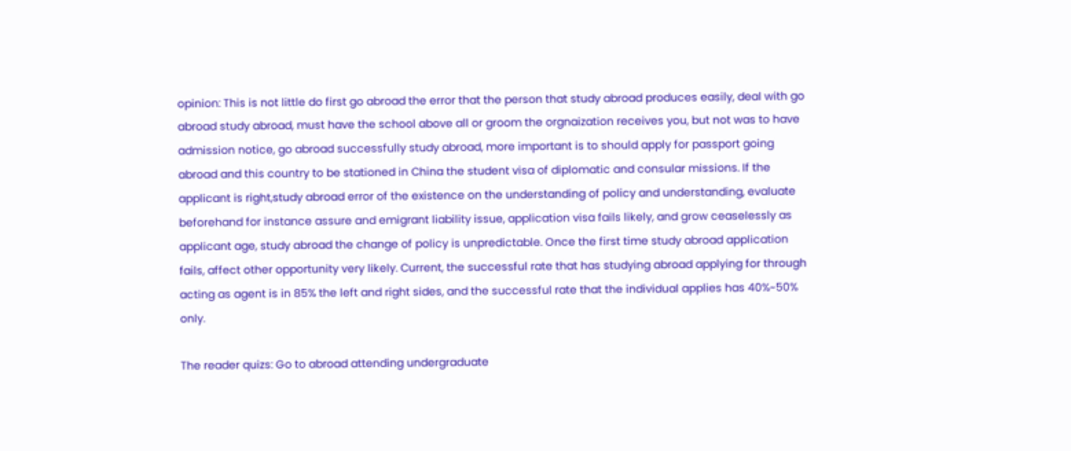opinion: This is not little do first go abroad the error that the person that study abroad produces easily, deal with go abroad study abroad, must have the school above all or groom the orgnaization receives you, but not was to have admission notice, go abroad successfully study abroad, more important is to should apply for passport going abroad and this country to be stationed in China the student visa of diplomatic and consular missions. If the applicant is right,study abroad error of the existence on the understanding of policy and understanding, evaluate beforehand for instance assure and emigrant liability issue, application visa fails likely, and grow ceaselessly as applicant age, study abroad the change of policy is unpredictable. Once the first time study abroad application fails, affect other opportunity very likely. Current, the successful rate that has studying abroad applying for through acting as agent is in 85% the left and right sides, and the successful rate that the individual applies has 40%~50% only.

The reader quizs: Go to abroad attending undergraduate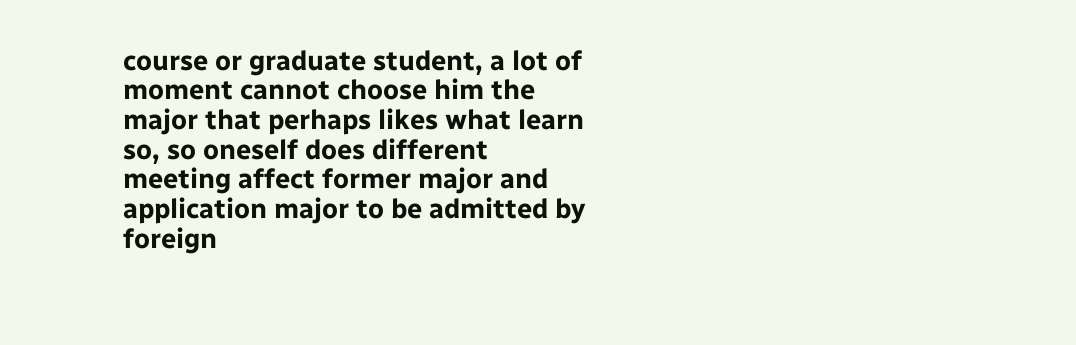course or graduate student, a lot of moment cannot choose him the major that perhaps likes what learn so, so oneself does different meeting affect former major and application major to be admitted by foreign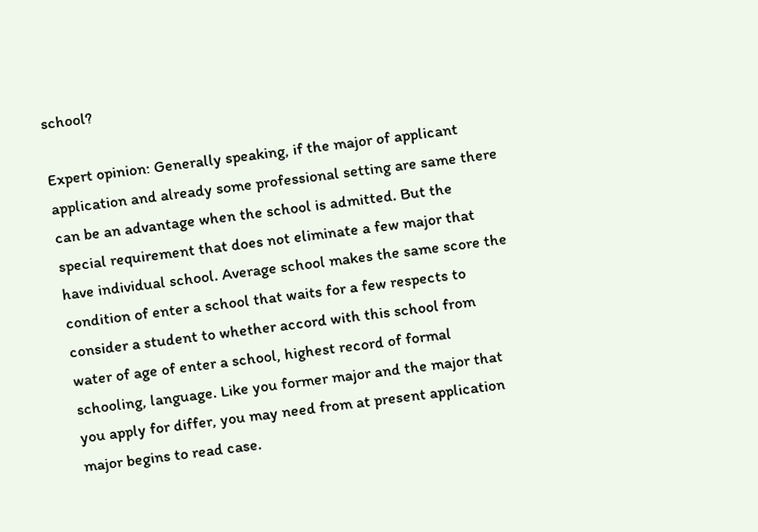school?

Expert opinion: Generally speaking, if the major of applicant application and already some professional setting are same there can be an advantage when the school is admitted. But the special requirement that does not eliminate a few major that have individual school. Average school makes the same score the condition of enter a school that waits for a few respects to consider a student to whether accord with this school from water of age of enter a school, highest record of formal schooling, language. Like you former major and the major that you apply for differ, you may need from at present application major begins to read case.